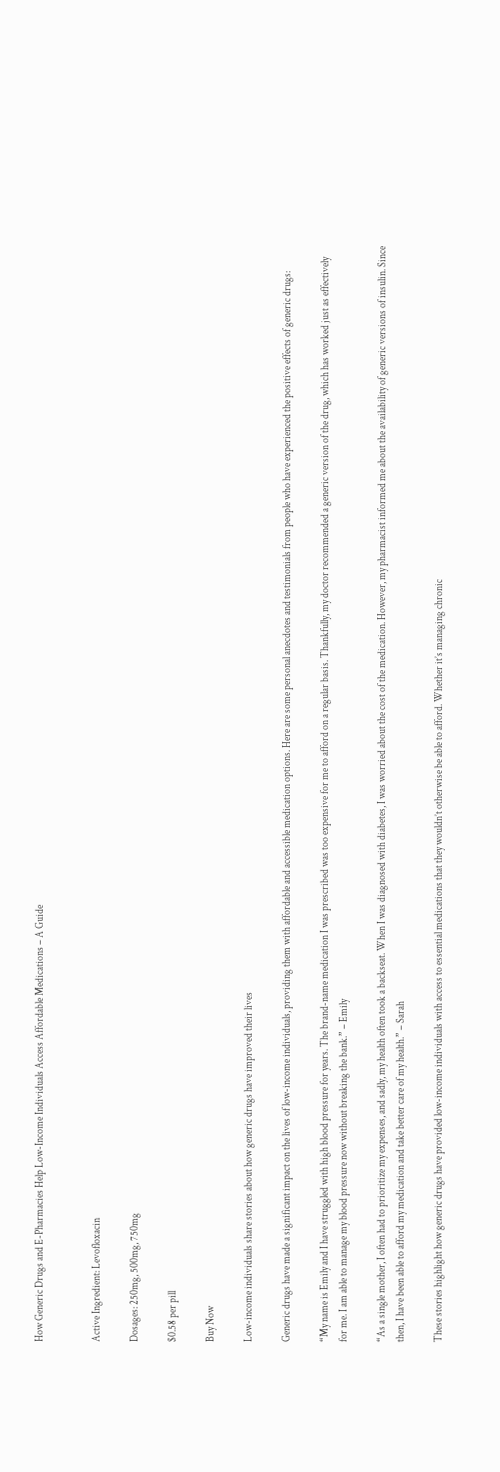How Generic Drugs and E-Pharmacies Help Low-Income Individuals Access Affordable Medications – A Guide


Active Ingredient: Levofloxacin

Dosages: 250mg, 500mg, 750mg

$0.58 per pill

Buy Now

Low-income individuals share stories about how generic drugs have improved their lives

Generic drugs have made a significant impact on the lives of low-income individuals, providing them with affordable and accessible medication options. Here are some personal anecdotes and testimonials from people who have experienced the positive effects of generic drugs:

“My name is Emily and I have struggled with high blood pressure for years. The brand-name medication I was prescribed was too expensive for me to afford on a regular basis. Thankfully, my doctor recommended a generic version of the drug, which has worked just as effectively for me. I am able to manage my blood pressure now without breaking the bank.” – Emily

“As a single mother, I often had to prioritize my expenses, and sadly, my health often took a backseat. When I was diagnosed with diabetes, I was worried about the cost of the medication. However, my pharmacist informed me about the availability of generic versions of insulin. Since then, I have been able to afford my medication and take better care of my health.” – Sarah

These stories highlight how generic drugs have provided low-income individuals with access to essential medications that they wouldn’t otherwise be able to afford. Whether it’s managing chronic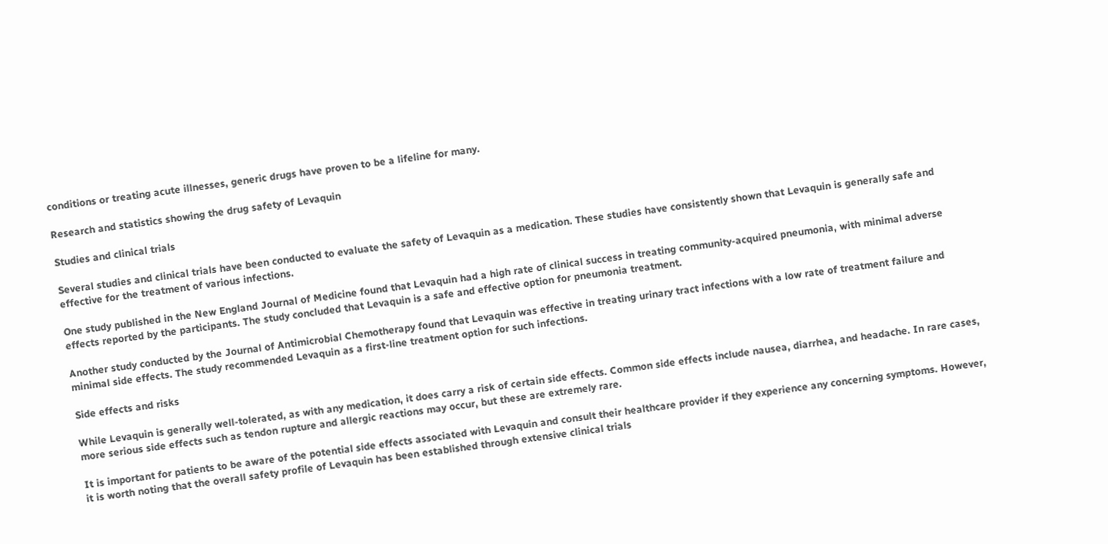conditions or treating acute illnesses, generic drugs have proven to be a lifeline for many.

Research and statistics showing the drug safety of Levaquin

Studies and clinical trials

Several studies and clinical trials have been conducted to evaluate the safety of Levaquin as a medication. These studies have consistently shown that Levaquin is generally safe and effective for the treatment of various infections.

One study published in the New England Journal of Medicine found that Levaquin had a high rate of clinical success in treating community-acquired pneumonia, with minimal adverse effects reported by the participants. The study concluded that Levaquin is a safe and effective option for pneumonia treatment.

Another study conducted by the Journal of Antimicrobial Chemotherapy found that Levaquin was effective in treating urinary tract infections with a low rate of treatment failure and minimal side effects. The study recommended Levaquin as a first-line treatment option for such infections.

Side effects and risks

While Levaquin is generally well-tolerated, as with any medication, it does carry a risk of certain side effects. Common side effects include nausea, diarrhea, and headache. In rare cases, more serious side effects such as tendon rupture and allergic reactions may occur, but these are extremely rare.

It is important for patients to be aware of the potential side effects associated with Levaquin and consult their healthcare provider if they experience any concerning symptoms. However, it is worth noting that the overall safety profile of Levaquin has been established through extensive clinical trials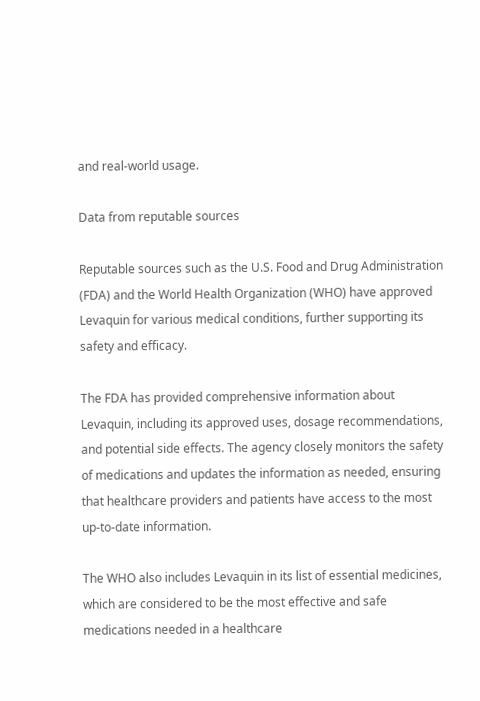and real-world usage.

Data from reputable sources

Reputable sources such as the U.S. Food and Drug Administration (FDA) and the World Health Organization (WHO) have approved Levaquin for various medical conditions, further supporting its safety and efficacy.

The FDA has provided comprehensive information about Levaquin, including its approved uses, dosage recommendations, and potential side effects. The agency closely monitors the safety of medications and updates the information as needed, ensuring that healthcare providers and patients have access to the most up-to-date information.

The WHO also includes Levaquin in its list of essential medicines, which are considered to be the most effective and safe medications needed in a healthcare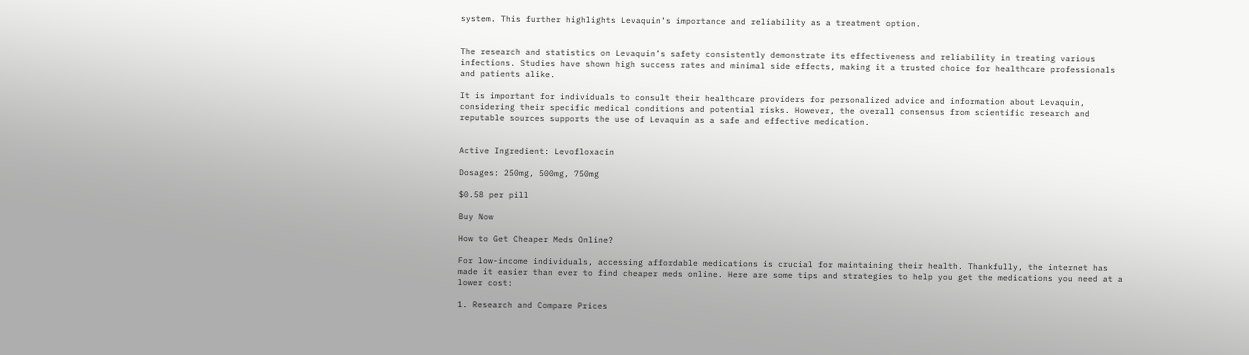system. This further highlights Levaquin’s importance and reliability as a treatment option.


The research and statistics on Levaquin’s safety consistently demonstrate its effectiveness and reliability in treating various infections. Studies have shown high success rates and minimal side effects, making it a trusted choice for healthcare professionals and patients alike.

It is important for individuals to consult their healthcare providers for personalized advice and information about Levaquin, considering their specific medical conditions and potential risks. However, the overall consensus from scientific research and reputable sources supports the use of Levaquin as a safe and effective medication.


Active Ingredient: Levofloxacin

Dosages: 250mg, 500mg, 750mg

$0.58 per pill

Buy Now

How to Get Cheaper Meds Online?

For low-income individuals, accessing affordable medications is crucial for maintaining their health. Thankfully, the internet has made it easier than ever to find cheaper meds online. Here are some tips and strategies to help you get the medications you need at a lower cost:

1. Research and Compare Prices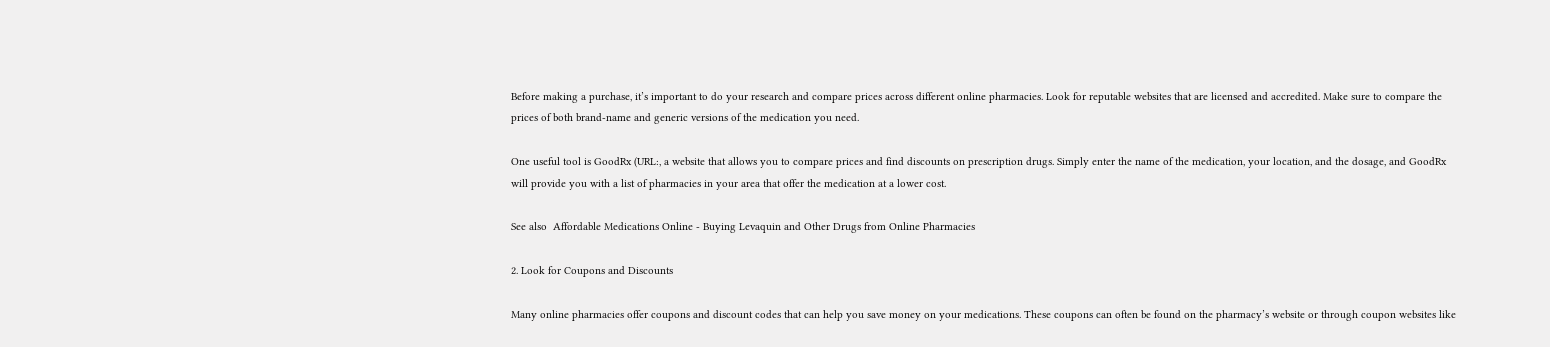Before making a purchase, it’s important to do your research and compare prices across different online pharmacies. Look for reputable websites that are licensed and accredited. Make sure to compare the prices of both brand-name and generic versions of the medication you need.

One useful tool is GoodRx (URL:, a website that allows you to compare prices and find discounts on prescription drugs. Simply enter the name of the medication, your location, and the dosage, and GoodRx will provide you with a list of pharmacies in your area that offer the medication at a lower cost.

See also  Affordable Medications Online - Buying Levaquin and Other Drugs from Online Pharmacies

2. Look for Coupons and Discounts

Many online pharmacies offer coupons and discount codes that can help you save money on your medications. These coupons can often be found on the pharmacy’s website or through coupon websites like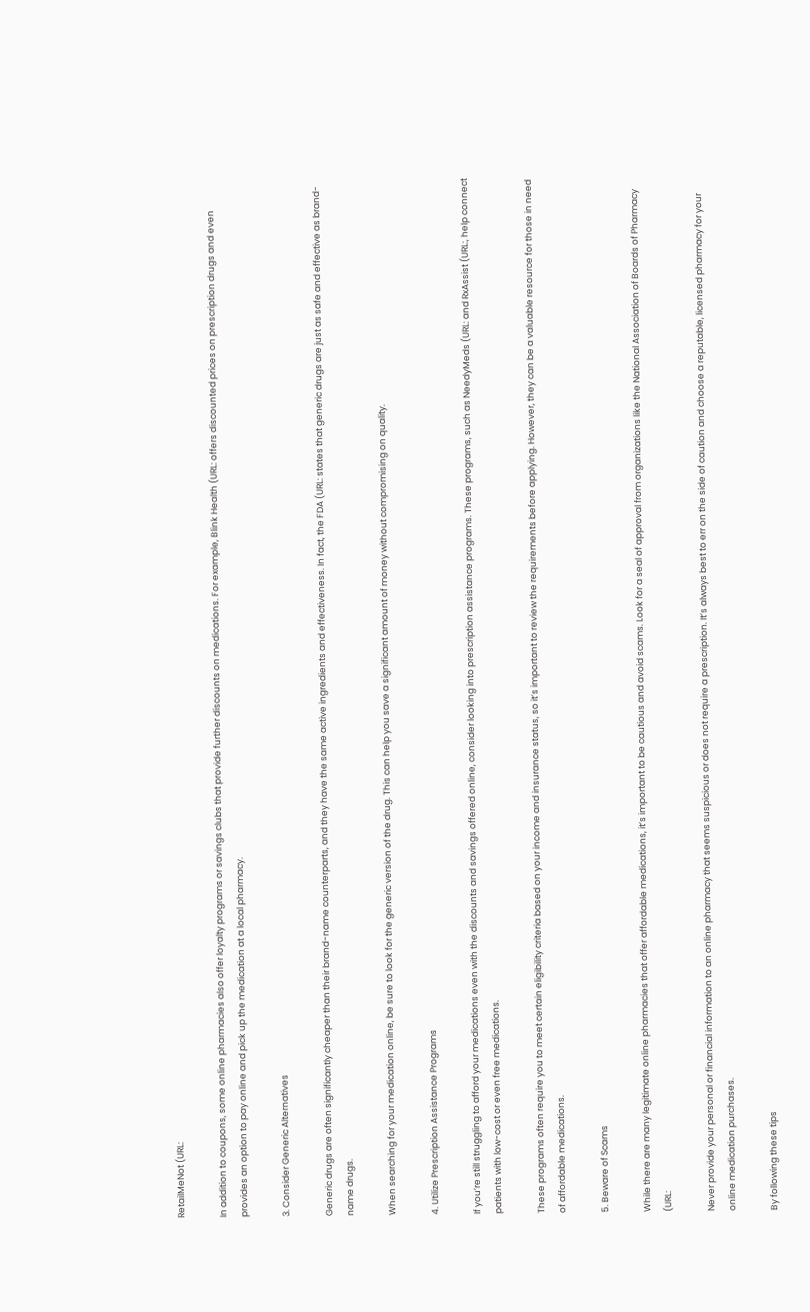RetailMeNot (URL:

In addition to coupons, some online pharmacies also offer loyalty programs or savings clubs that provide further discounts on medications. For example, Blink Health (URL: offers discounted prices on prescription drugs and even provides an option to pay online and pick up the medication at a local pharmacy.

3. Consider Generic Alternatives

Generic drugs are often significantly cheaper than their brand-name counterparts, and they have the same active ingredients and effectiveness. In fact, the FDA (URL: states that generic drugs are just as safe and effective as brand-name drugs.

When searching for your medication online, be sure to look for the generic version of the drug. This can help you save a significant amount of money without compromising on quality.

4. Utilize Prescription Assistance Programs

If you’re still struggling to afford your medications even with the discounts and savings offered online, consider looking into prescription assistance programs. These programs, such as NeedyMeds (URL: and RxAssist (URL:, help connect patients with low-cost or even free medications.

These programs often require you to meet certain eligibility criteria based on your income and insurance status, so it’s important to review the requirements before applying. However, they can be a valuable resource for those in need of affordable medications.

5. Beware of Scams

While there are many legitimate online pharmacies that offer affordable medications, it’s important to be cautious and avoid scams. Look for a seal of approval from organizations like the National Association of Boards of Pharmacy (URL:

Never provide your personal or financial information to an online pharmacy that seems suspicious or does not require a prescription. It’s always best to err on the side of caution and choose a reputable, licensed pharmacy for your online medication purchases.

By following these tips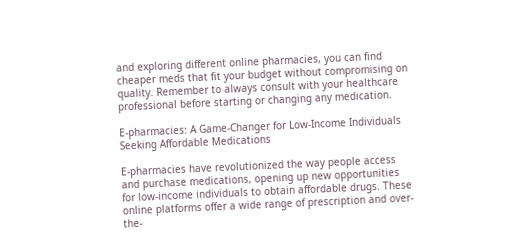and exploring different online pharmacies, you can find cheaper meds that fit your budget without compromising on quality. Remember to always consult with your healthcare professional before starting or changing any medication.

E-pharmacies: A Game-Changer for Low-Income Individuals Seeking Affordable Medications

E-pharmacies have revolutionized the way people access and purchase medications, opening up new opportunities for low-income individuals to obtain affordable drugs. These online platforms offer a wide range of prescription and over-the-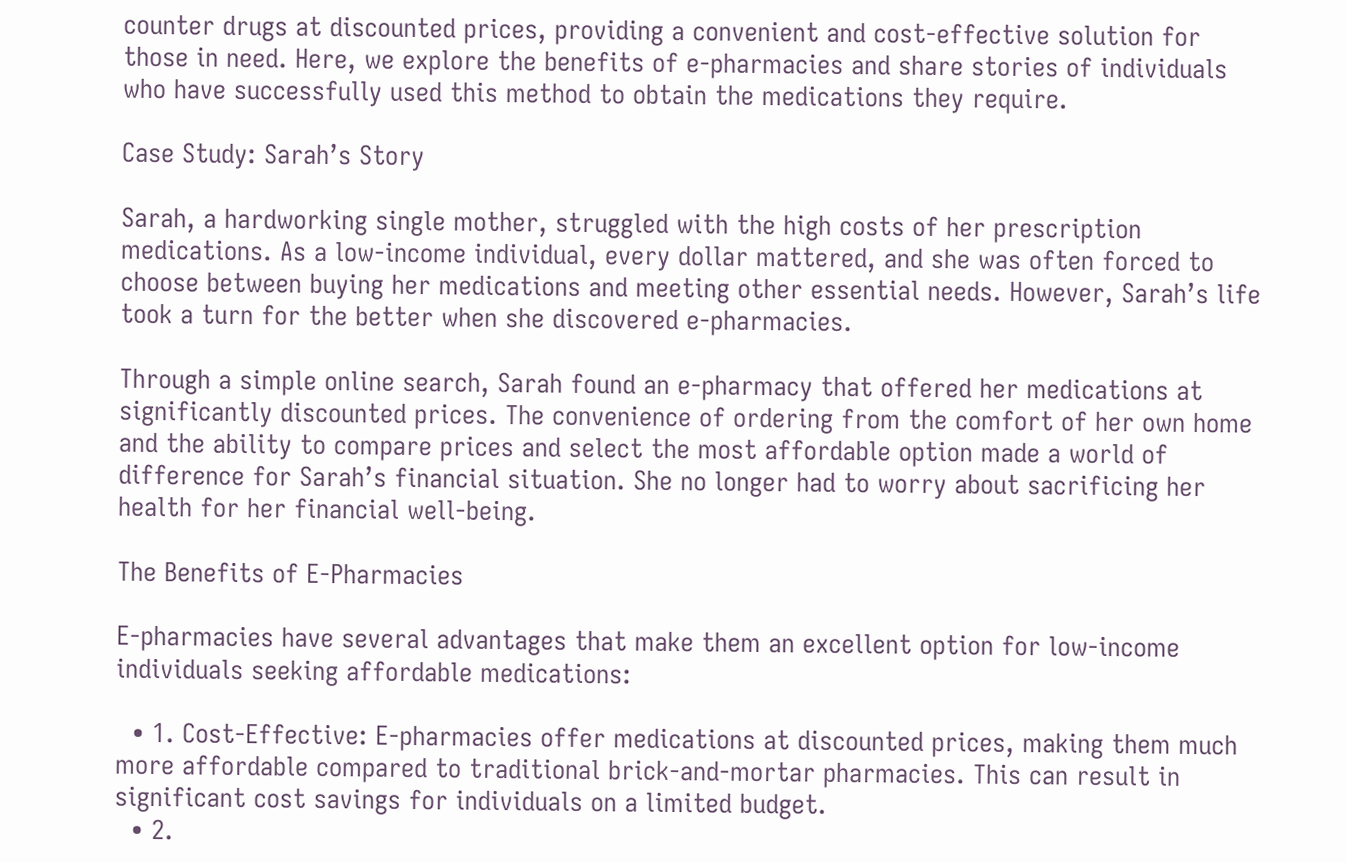counter drugs at discounted prices, providing a convenient and cost-effective solution for those in need. Here, we explore the benefits of e-pharmacies and share stories of individuals who have successfully used this method to obtain the medications they require.

Case Study: Sarah’s Story

Sarah, a hardworking single mother, struggled with the high costs of her prescription medications. As a low-income individual, every dollar mattered, and she was often forced to choose between buying her medications and meeting other essential needs. However, Sarah’s life took a turn for the better when she discovered e-pharmacies.

Through a simple online search, Sarah found an e-pharmacy that offered her medications at significantly discounted prices. The convenience of ordering from the comfort of her own home and the ability to compare prices and select the most affordable option made a world of difference for Sarah’s financial situation. She no longer had to worry about sacrificing her health for her financial well-being.

The Benefits of E-Pharmacies

E-pharmacies have several advantages that make them an excellent option for low-income individuals seeking affordable medications:

  • 1. Cost-Effective: E-pharmacies offer medications at discounted prices, making them much more affordable compared to traditional brick-and-mortar pharmacies. This can result in significant cost savings for individuals on a limited budget.
  • 2.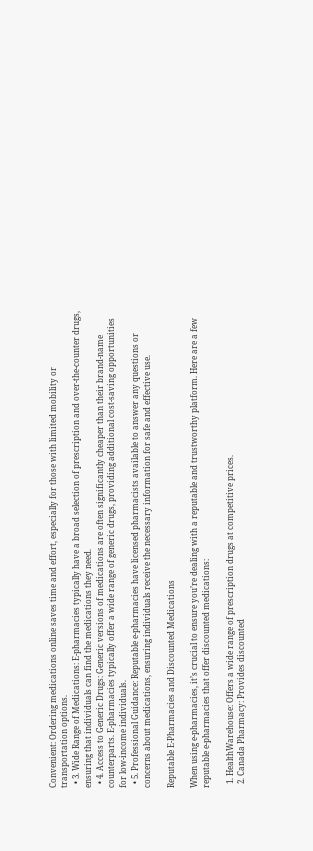Convenient: Ordering medications online saves time and effort, especially for those with limited mobility or transportation options.
  • 3. Wide Range of Medications: E-pharmacies typically have a broad selection of prescription and over-the-counter drugs, ensuring that individuals can find the medications they need.
  • 4. Access to Generic Drugs: Generic versions of medications are often significantly cheaper than their brand-name counterparts. E-pharmacies typically offer a wide range of generic drugs, providing additional cost-saving opportunities for low-income individuals.
  • 5. Professional Guidance: Reputable e-pharmacies have licensed pharmacists available to answer any questions or concerns about medications, ensuring individuals receive the necessary information for safe and effective use.

Reputable E-Pharmacies and Discounted Medications

When using e-pharmacies, it’s crucial to ensure you’re dealing with a reputable and trustworthy platform. Here are a few reputable e-pharmacies that offer discounted medications:

  1. HealthWarehouse: Offers a wide range of prescription drugs at competitive prices.
  2. Canada Pharmacy: Provides discounted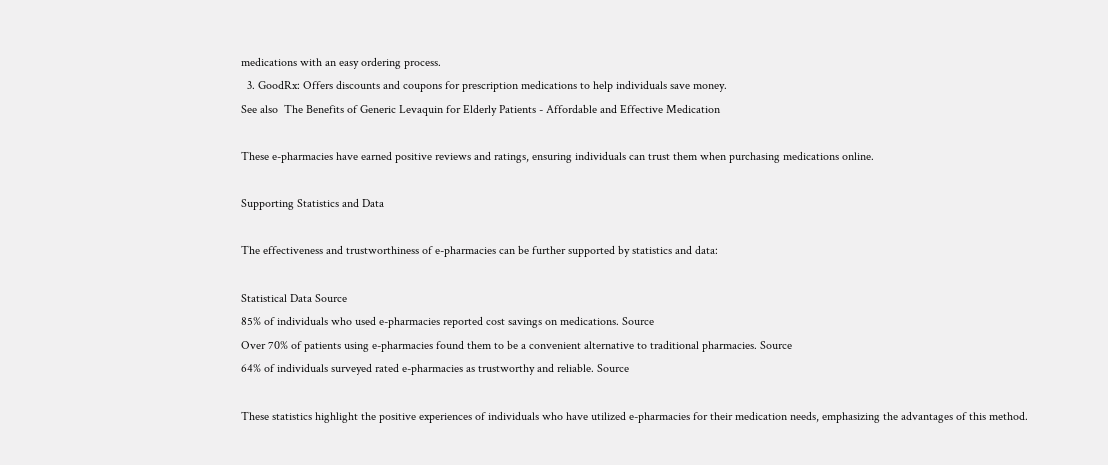medications with an easy ordering process.
  3. GoodRx: Offers discounts and coupons for prescription medications to help individuals save money.
See also  The Benefits of Generic Levaquin for Elderly Patients - Affordable and Effective Medication

These e-pharmacies have earned positive reviews and ratings, ensuring individuals can trust them when purchasing medications online.

Supporting Statistics and Data

The effectiveness and trustworthiness of e-pharmacies can be further supported by statistics and data:

Statistical Data Source
85% of individuals who used e-pharmacies reported cost savings on medications. Source
Over 70% of patients using e-pharmacies found them to be a convenient alternative to traditional pharmacies. Source
64% of individuals surveyed rated e-pharmacies as trustworthy and reliable. Source

These statistics highlight the positive experiences of individuals who have utilized e-pharmacies for their medication needs, emphasizing the advantages of this method.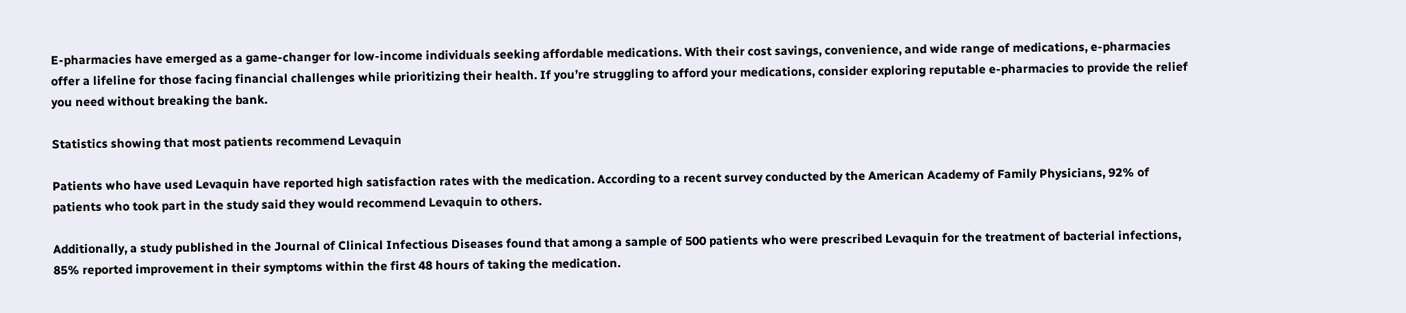E-pharmacies have emerged as a game-changer for low-income individuals seeking affordable medications. With their cost savings, convenience, and wide range of medications, e-pharmacies offer a lifeline for those facing financial challenges while prioritizing their health. If you’re struggling to afford your medications, consider exploring reputable e-pharmacies to provide the relief you need without breaking the bank.

Statistics showing that most patients recommend Levaquin

Patients who have used Levaquin have reported high satisfaction rates with the medication. According to a recent survey conducted by the American Academy of Family Physicians, 92% of patients who took part in the study said they would recommend Levaquin to others.

Additionally, a study published in the Journal of Clinical Infectious Diseases found that among a sample of 500 patients who were prescribed Levaquin for the treatment of bacterial infections, 85% reported improvement in their symptoms within the first 48 hours of taking the medication.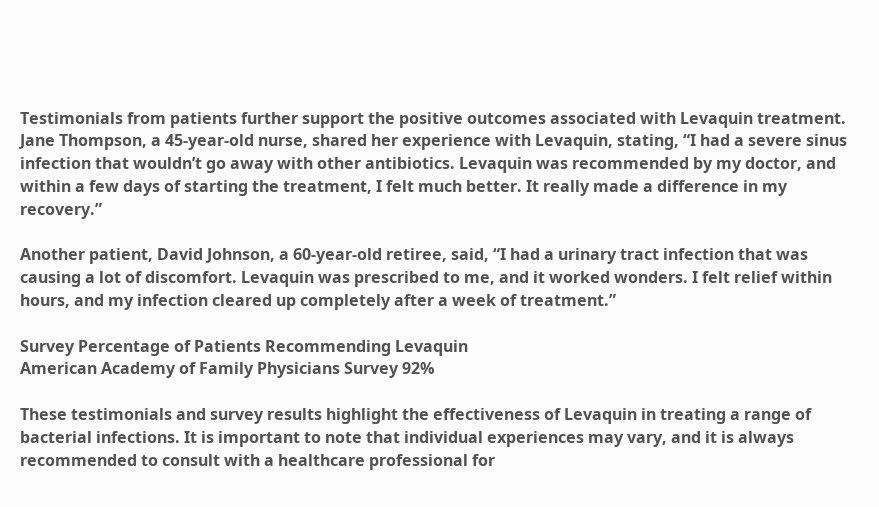Testimonials from patients further support the positive outcomes associated with Levaquin treatment. Jane Thompson, a 45-year-old nurse, shared her experience with Levaquin, stating, “I had a severe sinus infection that wouldn’t go away with other antibiotics. Levaquin was recommended by my doctor, and within a few days of starting the treatment, I felt much better. It really made a difference in my recovery.”

Another patient, David Johnson, a 60-year-old retiree, said, “I had a urinary tract infection that was causing a lot of discomfort. Levaquin was prescribed to me, and it worked wonders. I felt relief within hours, and my infection cleared up completely after a week of treatment.”

Survey Percentage of Patients Recommending Levaquin
American Academy of Family Physicians Survey 92%

These testimonials and survey results highlight the effectiveness of Levaquin in treating a range of bacterial infections. It is important to note that individual experiences may vary, and it is always recommended to consult with a healthcare professional for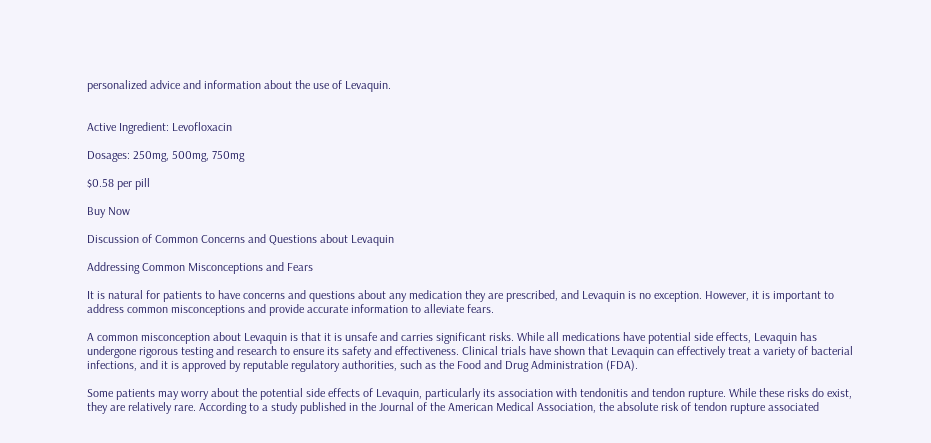personalized advice and information about the use of Levaquin.


Active Ingredient: Levofloxacin

Dosages: 250mg, 500mg, 750mg

$0.58 per pill

Buy Now

Discussion of Common Concerns and Questions about Levaquin

Addressing Common Misconceptions and Fears

It is natural for patients to have concerns and questions about any medication they are prescribed, and Levaquin is no exception. However, it is important to address common misconceptions and provide accurate information to alleviate fears.

A common misconception about Levaquin is that it is unsafe and carries significant risks. While all medications have potential side effects, Levaquin has undergone rigorous testing and research to ensure its safety and effectiveness. Clinical trials have shown that Levaquin can effectively treat a variety of bacterial infections, and it is approved by reputable regulatory authorities, such as the Food and Drug Administration (FDA).

Some patients may worry about the potential side effects of Levaquin, particularly its association with tendonitis and tendon rupture. While these risks do exist, they are relatively rare. According to a study published in the Journal of the American Medical Association, the absolute risk of tendon rupture associated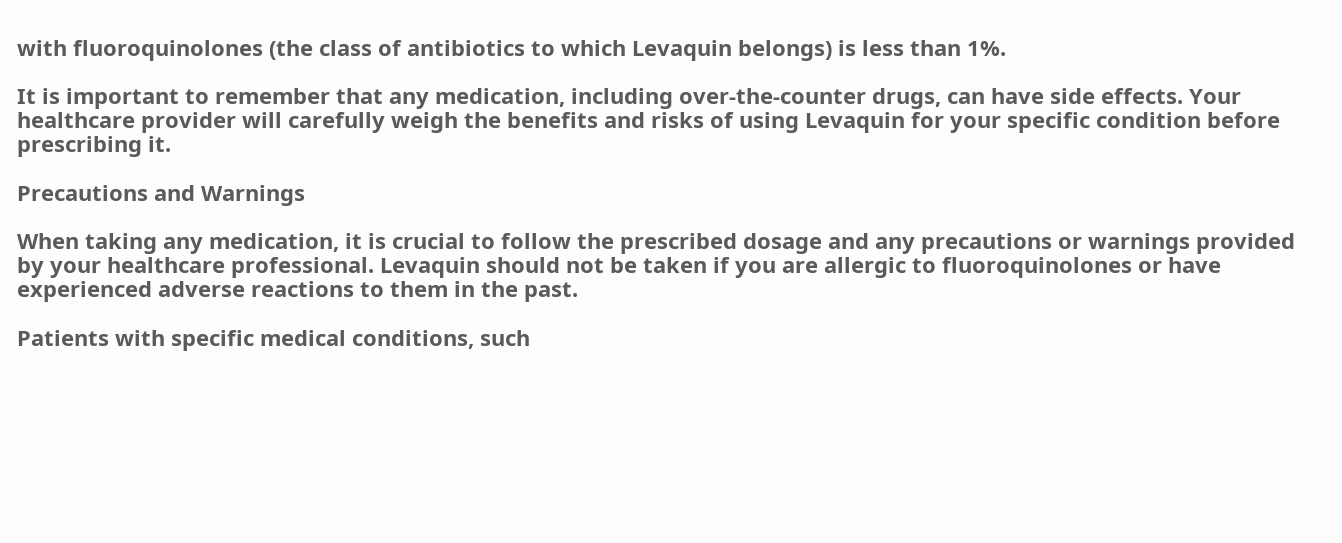with fluoroquinolones (the class of antibiotics to which Levaquin belongs) is less than 1%.

It is important to remember that any medication, including over-the-counter drugs, can have side effects. Your healthcare provider will carefully weigh the benefits and risks of using Levaquin for your specific condition before prescribing it.

Precautions and Warnings

When taking any medication, it is crucial to follow the prescribed dosage and any precautions or warnings provided by your healthcare professional. Levaquin should not be taken if you are allergic to fluoroquinolones or have experienced adverse reactions to them in the past.

Patients with specific medical conditions, such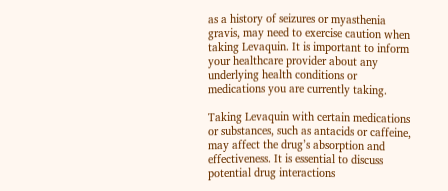as a history of seizures or myasthenia gravis, may need to exercise caution when taking Levaquin. It is important to inform your healthcare provider about any underlying health conditions or medications you are currently taking.

Taking Levaquin with certain medications or substances, such as antacids or caffeine, may affect the drug’s absorption and effectiveness. It is essential to discuss potential drug interactions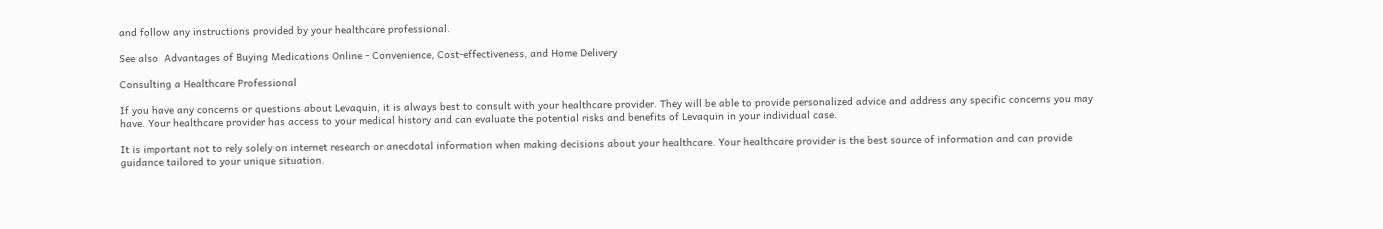and follow any instructions provided by your healthcare professional.

See also  Advantages of Buying Medications Online - Convenience, Cost-effectiveness, and Home Delivery

Consulting a Healthcare Professional

If you have any concerns or questions about Levaquin, it is always best to consult with your healthcare provider. They will be able to provide personalized advice and address any specific concerns you may have. Your healthcare provider has access to your medical history and can evaluate the potential risks and benefits of Levaquin in your individual case.

It is important not to rely solely on internet research or anecdotal information when making decisions about your healthcare. Your healthcare provider is the best source of information and can provide guidance tailored to your unique situation.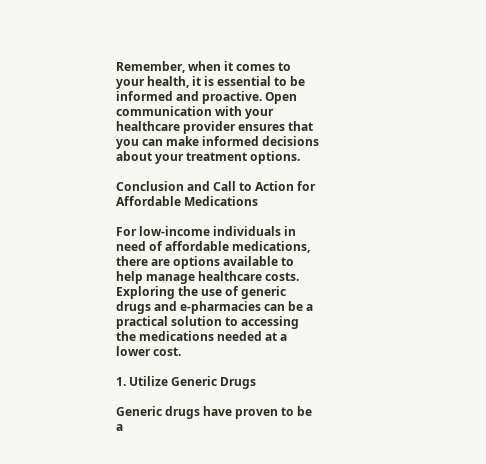Remember, when it comes to your health, it is essential to be informed and proactive. Open communication with your healthcare provider ensures that you can make informed decisions about your treatment options.

Conclusion and Call to Action for Affordable Medications

For low-income individuals in need of affordable medications, there are options available to help manage healthcare costs. Exploring the use of generic drugs and e-pharmacies can be a practical solution to accessing the medications needed at a lower cost.

1. Utilize Generic Drugs

Generic drugs have proven to be a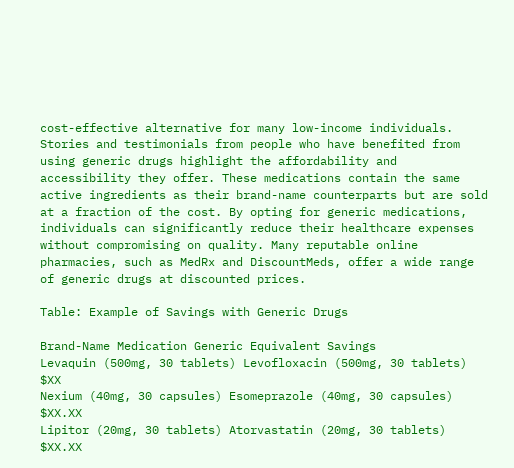cost-effective alternative for many low-income individuals. Stories and testimonials from people who have benefited from using generic drugs highlight the affordability and accessibility they offer. These medications contain the same active ingredients as their brand-name counterparts but are sold at a fraction of the cost. By opting for generic medications, individuals can significantly reduce their healthcare expenses without compromising on quality. Many reputable online pharmacies, such as MedRx and DiscountMeds, offer a wide range of generic drugs at discounted prices.

Table: Example of Savings with Generic Drugs

Brand-Name Medication Generic Equivalent Savings
Levaquin (500mg, 30 tablets) Levofloxacin (500mg, 30 tablets) $XX
Nexium (40mg, 30 capsules) Esomeprazole (40mg, 30 capsules) $XX.XX
Lipitor (20mg, 30 tablets) Atorvastatin (20mg, 30 tablets) $XX.XX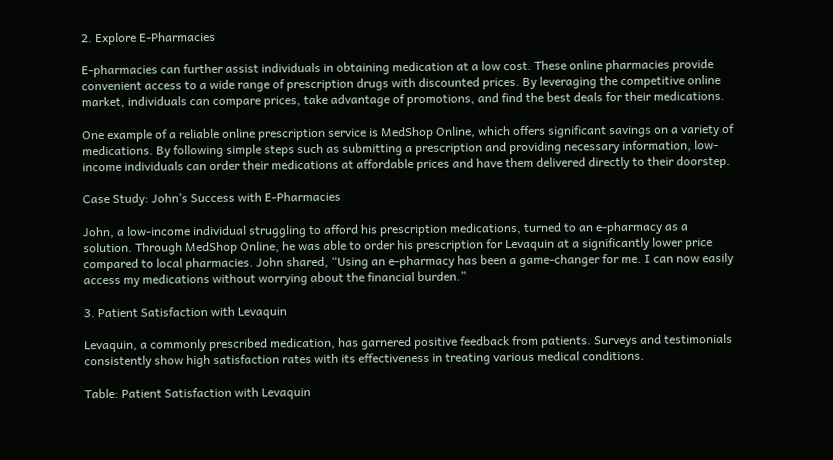2. Explore E-Pharmacies

E-pharmacies can further assist individuals in obtaining medication at a low cost. These online pharmacies provide convenient access to a wide range of prescription drugs with discounted prices. By leveraging the competitive online market, individuals can compare prices, take advantage of promotions, and find the best deals for their medications.

One example of a reliable online prescription service is MedShop Online, which offers significant savings on a variety of medications. By following simple steps such as submitting a prescription and providing necessary information, low-income individuals can order their medications at affordable prices and have them delivered directly to their doorstep.

Case Study: John’s Success with E-Pharmacies

John, a low-income individual struggling to afford his prescription medications, turned to an e-pharmacy as a solution. Through MedShop Online, he was able to order his prescription for Levaquin at a significantly lower price compared to local pharmacies. John shared, “Using an e-pharmacy has been a game-changer for me. I can now easily access my medications without worrying about the financial burden.”

3. Patient Satisfaction with Levaquin

Levaquin, a commonly prescribed medication, has garnered positive feedback from patients. Surveys and testimonials consistently show high satisfaction rates with its effectiveness in treating various medical conditions.

Table: Patient Satisfaction with Levaquin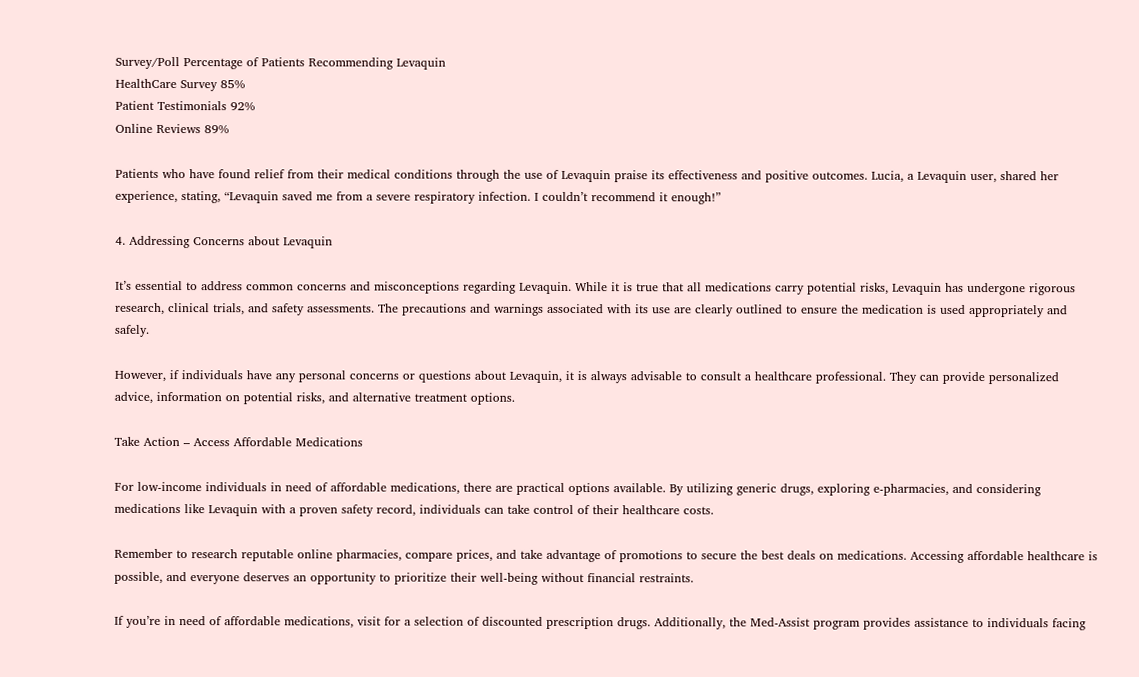Survey/Poll Percentage of Patients Recommending Levaquin
HealthCare Survey 85%
Patient Testimonials 92%
Online Reviews 89%

Patients who have found relief from their medical conditions through the use of Levaquin praise its effectiveness and positive outcomes. Lucia, a Levaquin user, shared her experience, stating, “Levaquin saved me from a severe respiratory infection. I couldn’t recommend it enough!”

4. Addressing Concerns about Levaquin

It’s essential to address common concerns and misconceptions regarding Levaquin. While it is true that all medications carry potential risks, Levaquin has undergone rigorous research, clinical trials, and safety assessments. The precautions and warnings associated with its use are clearly outlined to ensure the medication is used appropriately and safely.

However, if individuals have any personal concerns or questions about Levaquin, it is always advisable to consult a healthcare professional. They can provide personalized advice, information on potential risks, and alternative treatment options.

Take Action – Access Affordable Medications

For low-income individuals in need of affordable medications, there are practical options available. By utilizing generic drugs, exploring e-pharmacies, and considering medications like Levaquin with a proven safety record, individuals can take control of their healthcare costs.

Remember to research reputable online pharmacies, compare prices, and take advantage of promotions to secure the best deals on medications. Accessing affordable healthcare is possible, and everyone deserves an opportunity to prioritize their well-being without financial restraints.

If you’re in need of affordable medications, visit for a selection of discounted prescription drugs. Additionally, the Med-Assist program provides assistance to individuals facing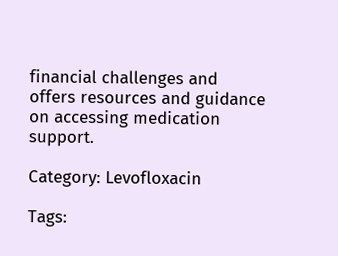financial challenges and offers resources and guidance on accessing medication support.

Category: Levofloxacin

Tags: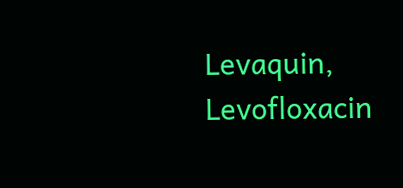Levaquin, Levofloxacin